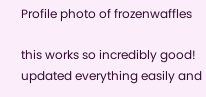Profile photo of frozenwaffles

this works so incredibly good! updated everything easily and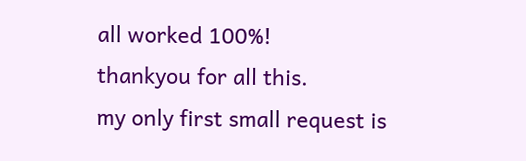all worked 100%!
thankyou for all this.
my only first small request is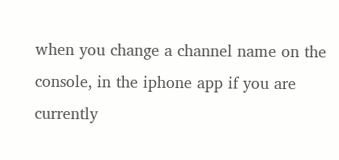when you change a channel name on the console, in the iphone app if you are currently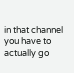in that channel you have to actually go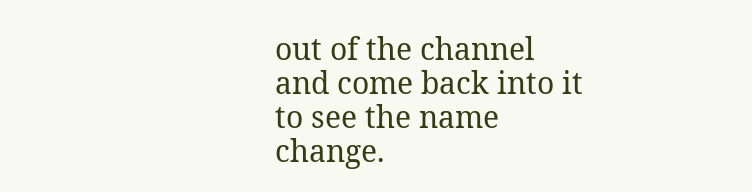out of the channel and come back into it to see the name change.